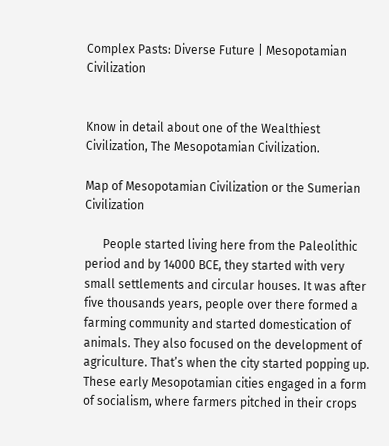Complex Pasts: Diverse Future | Mesopotamian Civilization


Know in detail about one of the Wealthiest Civilization, The Mesopotamian Civilization.

Map of Mesopotamian Civilization or the Sumerian Civilization

      People started living here from the Paleolithic period and by 14000 BCE, they started with very small settlements and circular houses. It was after five thousands years, people over there formed a farming community and started domestication of animals. They also focused on the development of agriculture. That’s when the city started popping up. These early Mesopotamian cities engaged in a form of socialism, where farmers pitched in their crops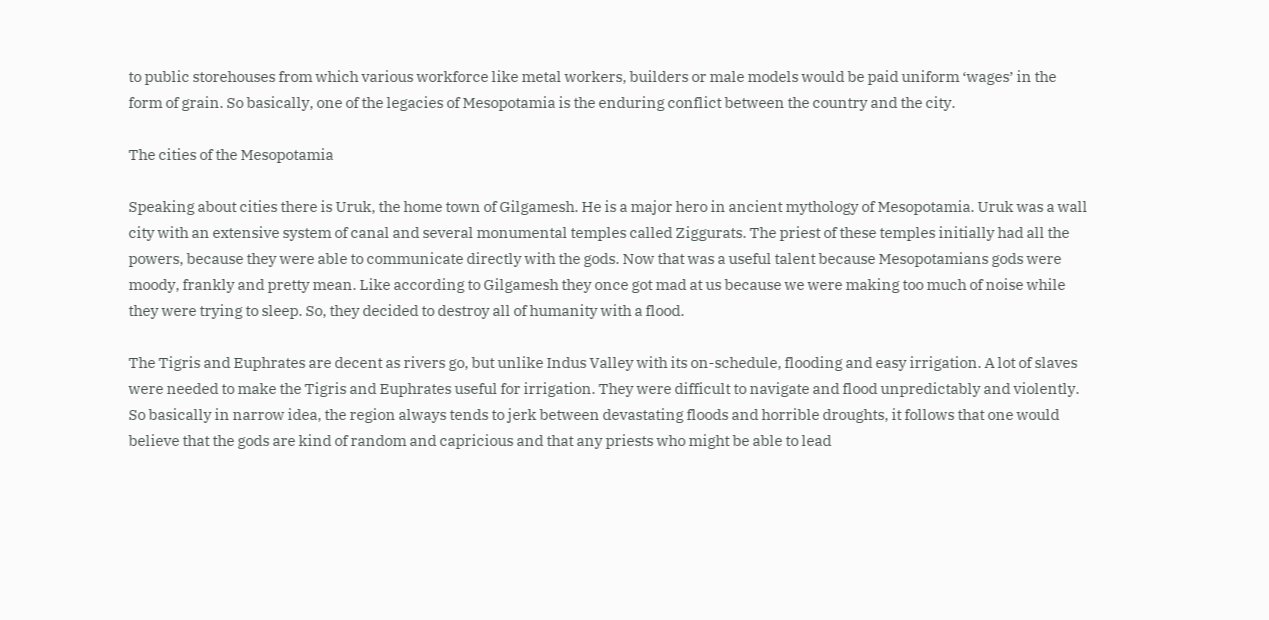to public storehouses from which various workforce like metal workers, builders or male models would be paid uniform ‘wages’ in the form of grain. So basically, one of the legacies of Mesopotamia is the enduring conflict between the country and the city.

The cities of the Mesopotamia

Speaking about cities there is Uruk, the home town of Gilgamesh. He is a major hero in ancient mythology of Mesopotamia. Uruk was a wall city with an extensive system of canal and several monumental temples called Ziggurats. The priest of these temples initially had all the powers, because they were able to communicate directly with the gods. Now that was a useful talent because Mesopotamians gods were moody, frankly and pretty mean. Like according to Gilgamesh they once got mad at us because we were making too much of noise while they were trying to sleep. So, they decided to destroy all of humanity with a flood.

The Tigris and Euphrates are decent as rivers go, but unlike Indus Valley with its on-schedule, flooding and easy irrigation. A lot of slaves were needed to make the Tigris and Euphrates useful for irrigation. They were difficult to navigate and flood unpredictably and violently. So basically in narrow idea, the region always tends to jerk between devastating floods and horrible droughts, it follows that one would believe that the gods are kind of random and capricious and that any priests who might be able to lead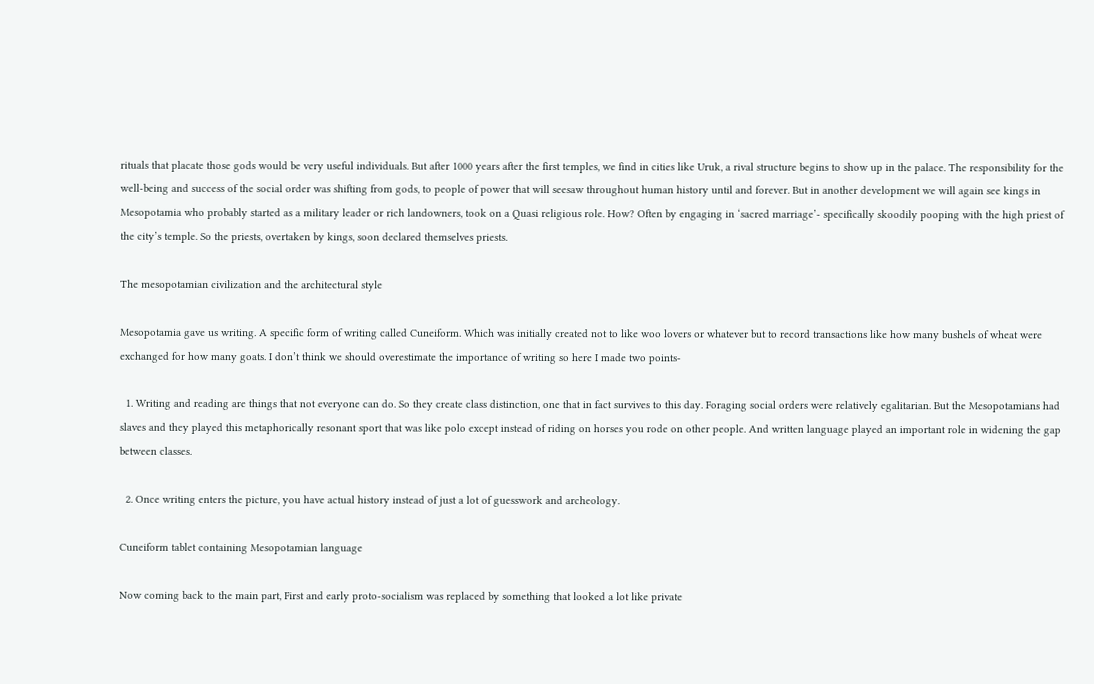rituals that placate those gods would be very useful individuals. But after 1000 years after the first temples, we find in cities like Uruk, a rival structure begins to show up in the palace. The responsibility for the well-being and success of the social order was shifting from gods, to people of power that will seesaw throughout human history until and forever. But in another development we will again see kings in Mesopotamia who probably started as a military leader or rich landowners, took on a Quasi religious role. How? Often by engaging in ‘sacred marriage’- specifically skoodily pooping with the high priest of the city’s temple. So the priests, overtaken by kings, soon declared themselves priests.

The mesopotamian civilization and the architectural style

Mesopotamia gave us writing. A specific form of writing called Cuneiform. Which was initially created not to like woo lovers or whatever but to record transactions like how many bushels of wheat were exchanged for how many goats. I don’t think we should overestimate the importance of writing so here I made two points-

  1. Writing and reading are things that not everyone can do. So they create class distinction, one that in fact survives to this day. Foraging social orders were relatively egalitarian. But the Mesopotamians had slaves and they played this metaphorically resonant sport that was like polo except instead of riding on horses you rode on other people. And written language played an important role in widening the gap between classes.

  2. Once writing enters the picture, you have actual history instead of just a lot of guesswork and archeology.

Cuneiform tablet containing Mesopotamian language

Now coming back to the main part, First and early proto-socialism was replaced by something that looked a lot like private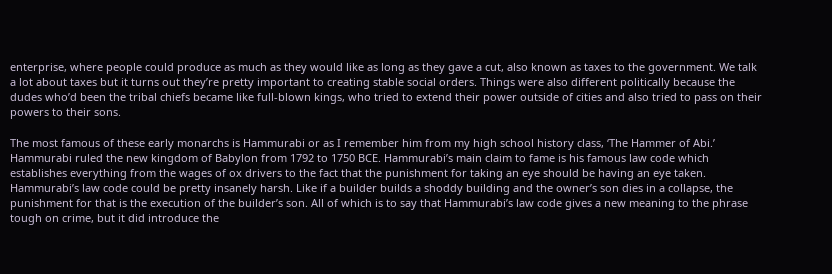enterprise, where people could produce as much as they would like as long as they gave a cut, also known as taxes to the government. We talk a lot about taxes but it turns out they’re pretty important to creating stable social orders. Things were also different politically because the dudes who’d been the tribal chiefs became like full-blown kings, who tried to extend their power outside of cities and also tried to pass on their powers to their sons.

The most famous of these early monarchs is Hammurabi or as I remember him from my high school history class, ‘The Hammer of Abi.’ Hammurabi ruled the new kingdom of Babylon from 1792 to 1750 BCE. Hammurabi’s main claim to fame is his famous law code which establishes everything from the wages of ox drivers to the fact that the punishment for taking an eye should be having an eye taken. Hammurabi’s law code could be pretty insanely harsh. Like if a builder builds a shoddy building and the owner’s son dies in a collapse, the punishment for that is the execution of the builder’s son. All of which is to say that Hammurabi’s law code gives a new meaning to the phrase tough on crime, but it did introduce the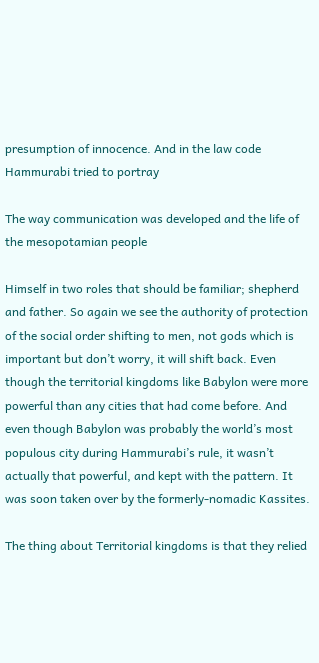presumption of innocence. And in the law code Hammurabi tried to portray

The way communication was developed and the life of the mesopotamian people

Himself in two roles that should be familiar; shepherd and father. So again we see the authority of protection of the social order shifting to men, not gods which is important but don’t worry, it will shift back. Even though the territorial kingdoms like Babylon were more powerful than any cities that had come before. And even though Babylon was probably the world’s most populous city during Hammurabi’s rule, it wasn’t actually that powerful, and kept with the pattern. It was soon taken over by the formerly-nomadic Kassites.

The thing about Territorial kingdoms is that they relied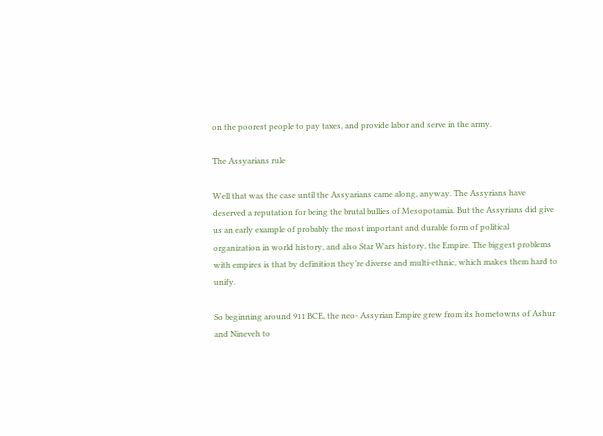on the poorest people to pay taxes, and provide labor and serve in the army.

The Assyarians rule

Well that was the case until the Assyarians came along, anyway. The Assyrians have deserved a reputation for being the brutal bullies of Mesopotamia. But the Assyrians did give us an early example of probably the most important and durable form of political organization in world history, and also Star Wars history, the Empire. The biggest problems with empires is that by definition they’re diverse and multi-ethnic, which makes them hard to unify.

So beginning around 911 BCE, the neo- Assyrian Empire grew from its hometowns of Ashur and Nineveh to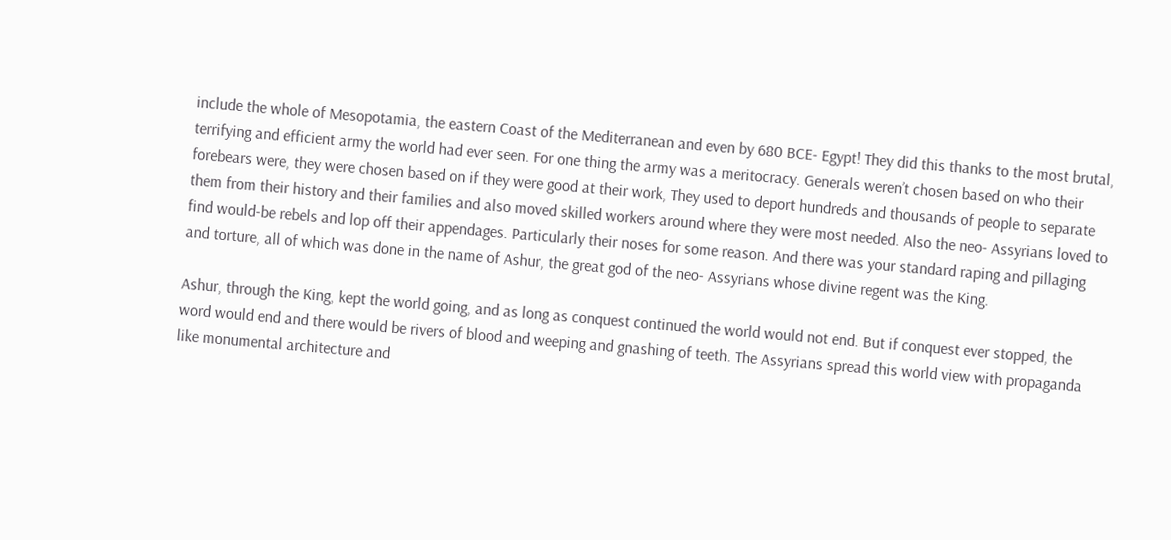include the whole of Mesopotamia, the eastern Coast of the Mediterranean and even by 680 BCE- Egypt! They did this thanks to the most brutal, terrifying and efficient army the world had ever seen. For one thing the army was a meritocracy. Generals weren’t chosen based on who their forebears were, they were chosen based on if they were good at their work, They used to deport hundreds and thousands of people to separate them from their history and their families and also moved skilled workers around where they were most needed. Also the neo- Assyrians loved to find would-be rebels and lop off their appendages. Particularly their noses for some reason. And there was your standard raping and pillaging and torture, all of which was done in the name of Ashur, the great god of the neo- Assyrians whose divine regent was the King.

Ashur, through the King, kept the world going, and as long as conquest continued the world would not end. But if conquest ever stopped, the word would end and there would be rivers of blood and weeping and gnashing of teeth. The Assyrians spread this world view with propaganda like monumental architecture and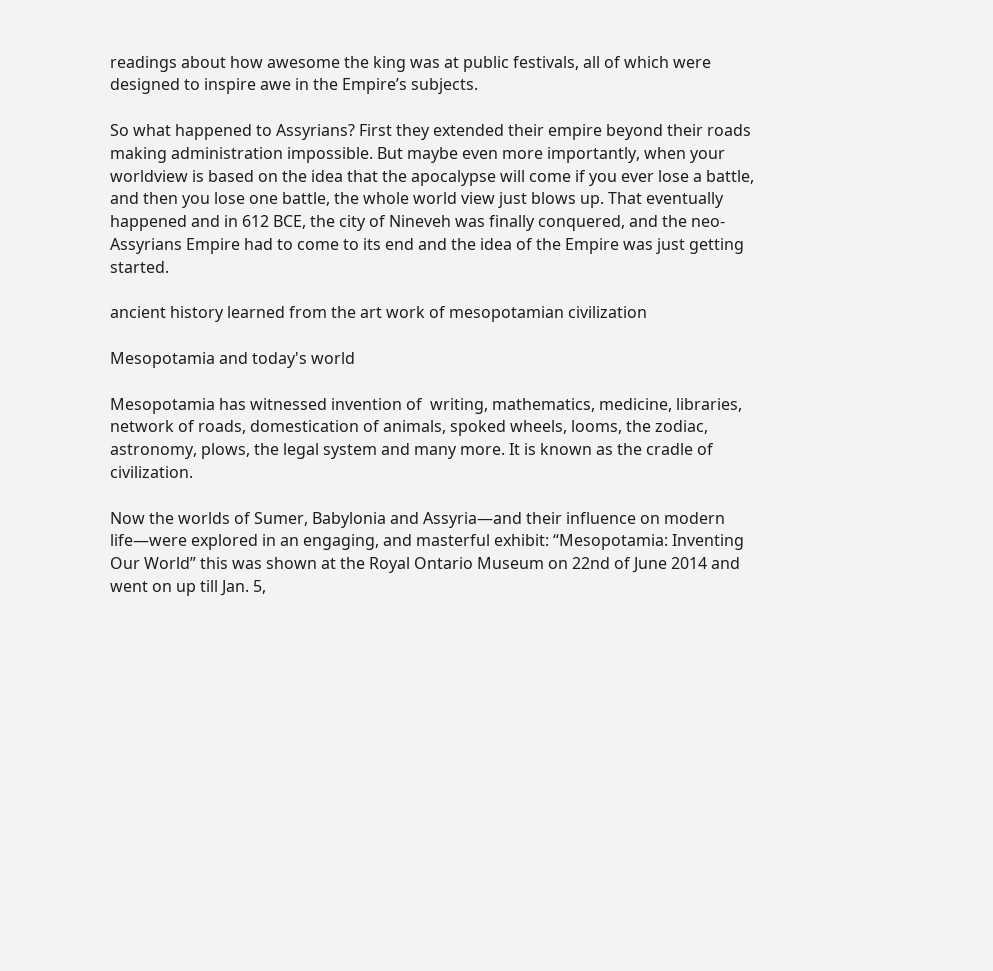readings about how awesome the king was at public festivals, all of which were designed to inspire awe in the Empire’s subjects.

So what happened to Assyrians? First they extended their empire beyond their roads making administration impossible. But maybe even more importantly, when your worldview is based on the idea that the apocalypse will come if you ever lose a battle, and then you lose one battle, the whole world view just blows up. That eventually happened and in 612 BCE, the city of Nineveh was finally conquered, and the neo-Assyrians Empire had to come to its end and the idea of the Empire was just getting started.

ancient history learned from the art work of mesopotamian civilization

Mesopotamia and today's world

Mesopotamia has witnessed invention of  writing, mathematics, medicine, libraries, network of roads, domestication of animals, spoked wheels, looms, the zodiac, astronomy, plows, the legal system and many more. It is known as the cradle of civilization.

Now the worlds of Sumer, Babylonia and Assyria—and their influence on modern life—were explored in an engaging, and masterful exhibit: “Mesopotamia: Inventing Our World” this was shown at the Royal Ontario Museum on 22nd of June 2014 and went on up till Jan. 5,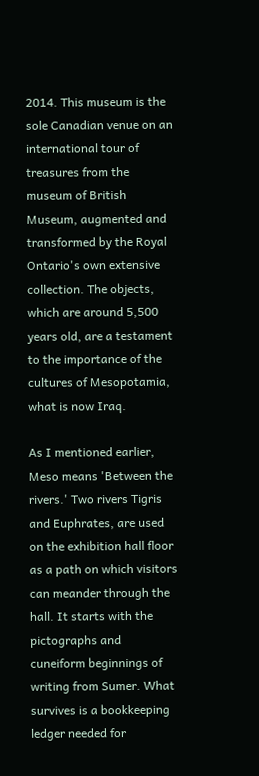2014. This museum is the sole Canadian venue on an international tour of treasures from the museum of British Museum, augmented and transformed by the Royal Ontario's own extensive collection. The objects, which are around 5,500 years old, are a testament to the importance of the cultures of Mesopotamia, what is now Iraq.

As I mentioned earlier, Meso means 'Between the rivers.' Two rivers Tigris and Euphrates, are used on the exhibition hall floor as a path on which visitors can meander through the hall. It starts with the pictographs and cuneiform beginnings of writing from Sumer. What survives is a bookkeeping ledger needed for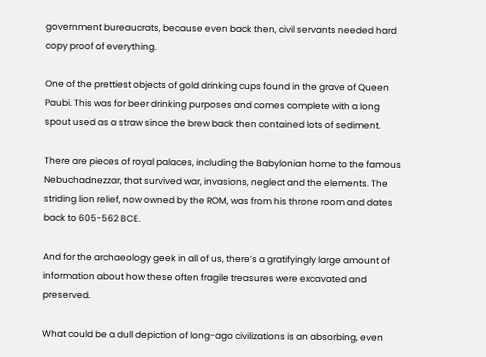government bureaucrats, because even back then, civil servants needed hard copy proof of everything.

One of the prettiest objects of gold drinking cups found in the grave of Queen Paubi. This was for beer drinking purposes and comes complete with a long spout used as a straw since the brew back then contained lots of sediment.

There are pieces of royal palaces, including the Babylonian home to the famous Nebuchadnezzar, that survived war, invasions, neglect and the elements. The striding lion relief, now owned by the ROM, was from his throne room and dates back to 605-562 BCE.

And for the archaeology geek in all of us, there’s a gratifyingly large amount of information about how these often fragile treasures were excavated and preserved.

What could be a dull depiction of long-ago civilizations is an absorbing, even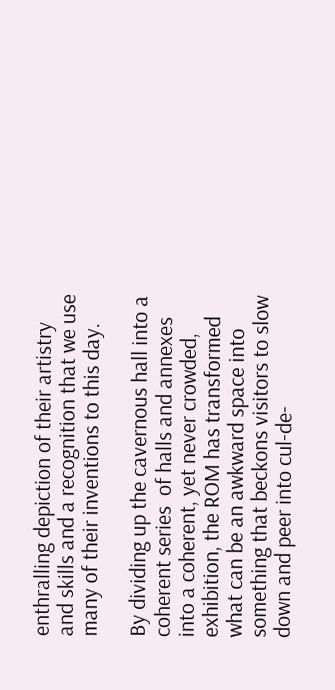enthralling depiction of their artistry and skills and a recognition that we use many of their inventions to this day.

By dividing up the cavernous hall into a coherent series  of halls and annexes into a coherent, yet never crowded, exhibition, the ROM has transformed what can be an awkward space into something that beckons visitors to slow down and peer into cul-de-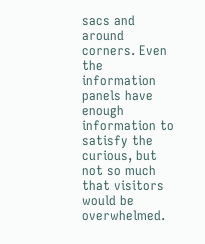sacs and around corners. Even the information panels have enough information to satisfy the curious, but not so much that visitors would be overwhelmed.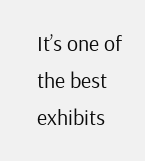It’s one of the best exhibits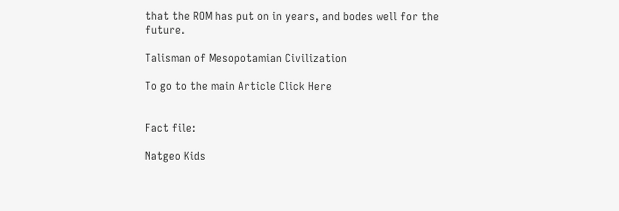that the ROM has put on in years, and bodes well for the future.

Talisman of Mesopotamian Civilization

To go to the main Article Click Here


Fact file:

Natgeo Kids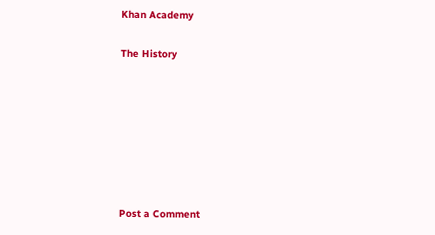Khan Academy

The History







Post a Comment